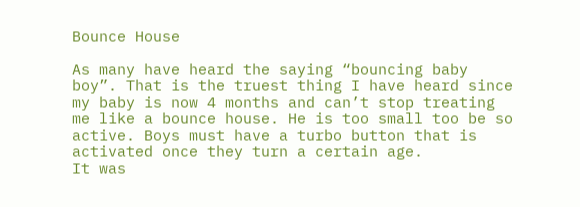Bounce House

As many have heard the saying “bouncing baby boy”. That is the truest thing I have heard since my baby is now 4 months and can’t stop treating me like a bounce house. He is too small too be so active. Boys must have a turbo button that is activated once they turn a certain age.
It was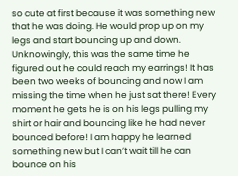so cute at first because it was something new that he was doing. He would prop up on my legs and start bouncing up and down. Unknowingly, this was the same time he figured out he could reach my earrings! It has been two weeks of bouncing and now I am missing the time when he just sat there! Every moment he gets he is on his legs pulling my shirt or hair and bouncing like he had never bounced before! I am happy he learned something new but I can’t wait till he can bounce on his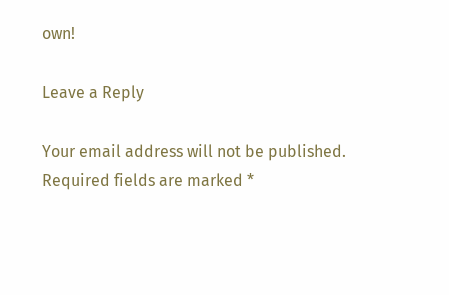own!

Leave a Reply

Your email address will not be published. Required fields are marked *